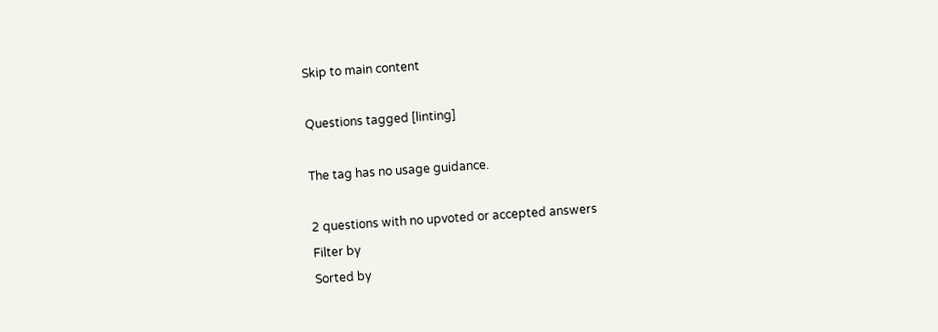Skip to main content

Questions tagged [linting]

The tag has no usage guidance.

2 questions with no upvoted or accepted answers
Filter by
Sorted by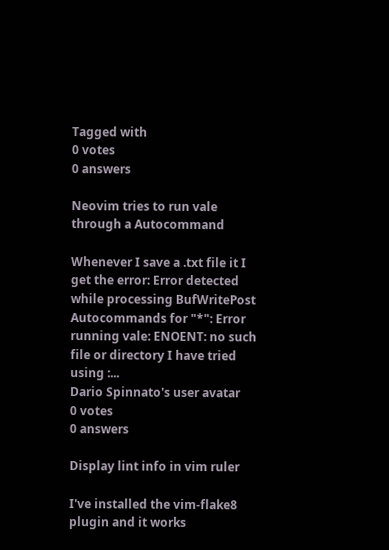Tagged with
0 votes
0 answers

Neovim tries to run vale through a Autocommand

Whenever I save a .txt file it I get the error: Error detected while processing BufWritePost Autocommands for "*": Error running vale: ENOENT: no such file or directory I have tried using :...
Dario Spinnato's user avatar
0 votes
0 answers

Display lint info in vim ruler

I've installed the vim-flake8 plugin and it works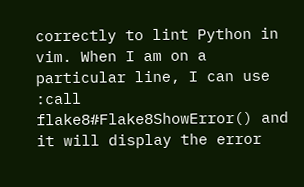correctly to lint Python in vim. When I am on a particular line, I can use :call flake8#Flake8ShowError() and it will display the error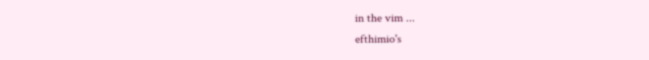in the vim ...
efthimio's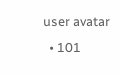user avatar
  • 101